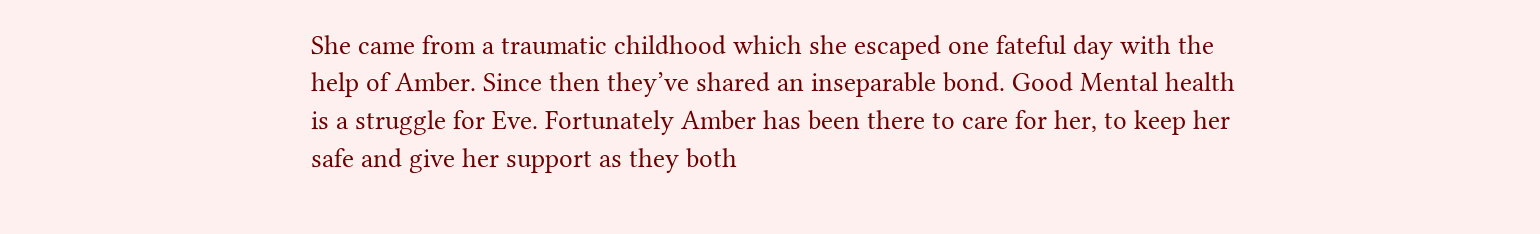She came from a traumatic childhood which she escaped one fateful day with the help of Amber. Since then they’ve shared an inseparable bond. Good Mental health is a struggle for Eve. Fortunately Amber has been there to care for her, to keep her safe and give her support as they both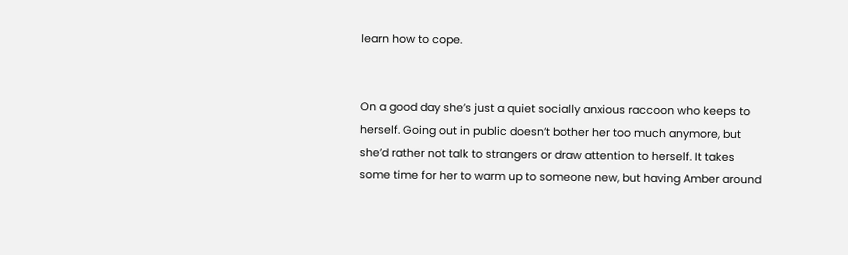learn how to cope.


On a good day she’s just a quiet socially anxious raccoon who keeps to herself. Going out in public doesn’t bother her too much anymore, but she’d rather not talk to strangers or draw attention to herself. It takes some time for her to warm up to someone new, but having Amber around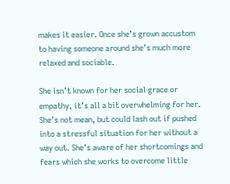makes it easier. Once she’s grown accustom to having someone around she’s much more relaxed and sociable.

She isn’t known for her social grace or empathy, it’s all a bit overwhelming for her. She’s not mean, but could lash out if pushed into a stressful situation for her without a way out. She’s aware of her shortcomings and fears which she works to overcome little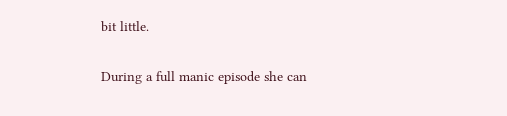bit little.

During a full manic episode she can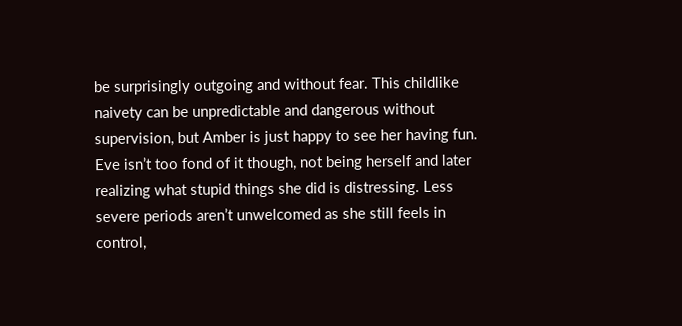be surprisingly outgoing and without fear. This childlike naivety can be unpredictable and dangerous without supervision, but Amber is just happy to see her having fun. Eve isn’t too fond of it though, not being herself and later realizing what stupid things she did is distressing. Less severe periods aren’t unwelcomed as she still feels in control,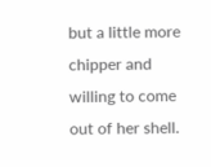but a little more chipper and willing to come out of her shell.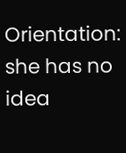Orientation: she has no idea